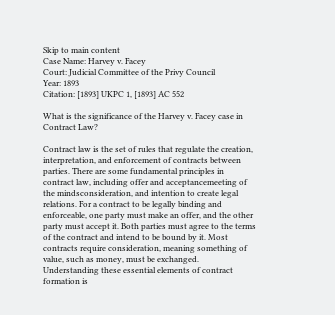Skip to main content
Case Name: Harvey v. Facey
Court: Judicial Committee of the Privy Council
Year: 1893
Citation: [1893] UKPC 1, [1893] AC 552

What is the significance of the Harvey v. Facey case in Contract Law?

Contract law is the set of rules that regulate the creation, interpretation, and enforcement of contracts between parties. There are some fundamental principles in contract law, including offer and acceptancemeeting of the mindsconsideration, and intention to create legal relations. For a contract to be legally binding and enforceable, one party must make an offer, and the other party must accept it. Both parties must agree to the terms of the contract and intend to be bound by it. Most contracts require consideration, meaning something of value, such as money, must be exchanged. Understanding these essential elements of contract formation is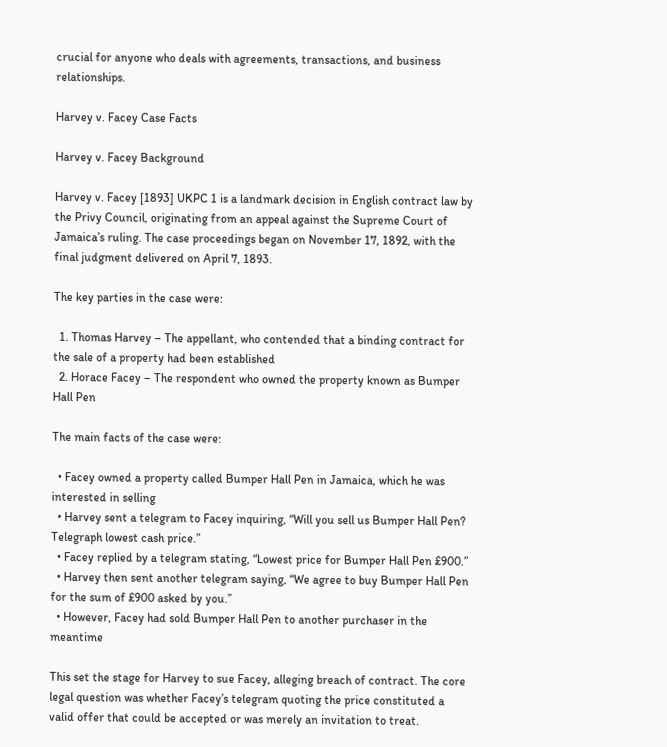crucial for anyone who deals with agreements, transactions, and business relationships.

Harvey v. Facey Case Facts

Harvey v. Facey Background

Harvey v. Facey [1893] UKPC 1 is a landmark decision in English contract law by the Privy Council, originating from an appeal against the Supreme Court of Jamaica’s ruling. The case proceedings began on November 17, 1892, with the final judgment delivered on April 7, 1893.

The key parties in the case were:

  1. Thomas Harvey – The appellant, who contended that a binding contract for the sale of a property had been established
  2. Horace Facey – The respondent who owned the property known as Bumper Hall Pen

The main facts of the case were:

  • Facey owned a property called Bumper Hall Pen in Jamaica, which he was interested in selling
  • Harvey sent a telegram to Facey inquiring, “Will you sell us Bumper Hall Pen? Telegraph lowest cash price.”
  • Facey replied by a telegram stating, “Lowest price for Bumper Hall Pen £900.”
  • Harvey then sent another telegram saying, “We agree to buy Bumper Hall Pen for the sum of £900 asked by you.”
  • However, Facey had sold Bumper Hall Pen to another purchaser in the meantime

This set the stage for Harvey to sue Facey, alleging breach of contract. The core legal question was whether Facey’s telegram quoting the price constituted a valid offer that could be accepted or was merely an invitation to treat.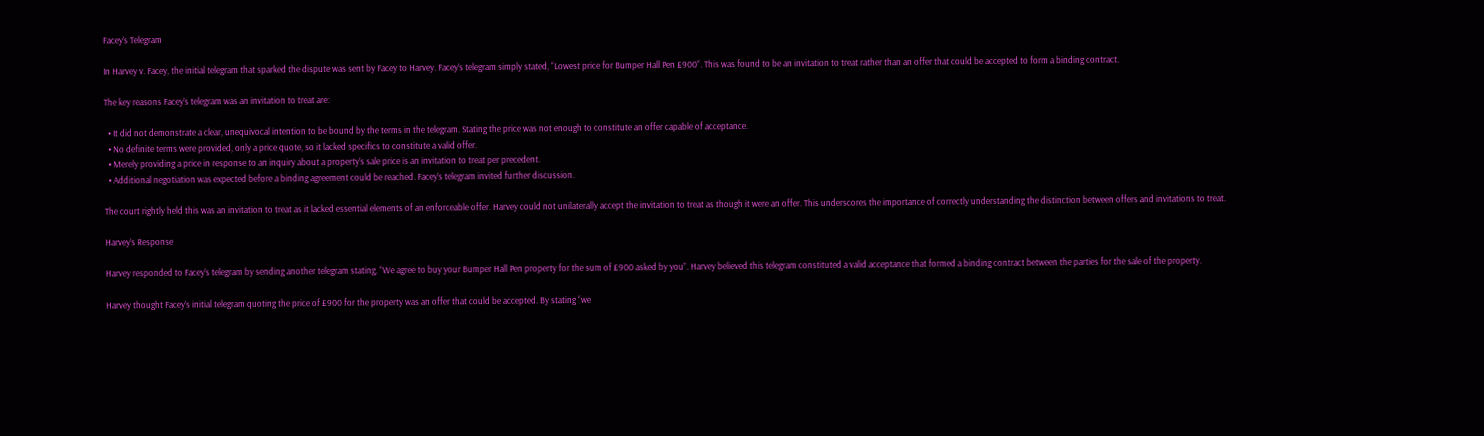Facey’s Telegram

In Harvey v. Facey, the initial telegram that sparked the dispute was sent by Facey to Harvey. Facey’s telegram simply stated, “Lowest price for Bumper Hall Pen £900“. This was found to be an invitation to treat rather than an offer that could be accepted to form a binding contract.

The key reasons Facey’s telegram was an invitation to treat are:

  • It did not demonstrate a clear, unequivocal intention to be bound by the terms in the telegram. Stating the price was not enough to constitute an offer capable of acceptance.
  • No definite terms were provided, only a price quote, so it lacked specifics to constitute a valid offer.
  • Merely providing a price in response to an inquiry about a property’s sale price is an invitation to treat per precedent.
  • Additional negotiation was expected before a binding agreement could be reached. Facey’s telegram invited further discussion.

The court rightly held this was an invitation to treat as it lacked essential elements of an enforceable offer. Harvey could not unilaterally accept the invitation to treat as though it were an offer. This underscores the importance of correctly understanding the distinction between offers and invitations to treat.

Harvey’s Response

Harvey responded to Facey’s telegram by sending another telegram stating, “We agree to buy your Bumper Hall Pen property for the sum of £900 asked by you”. Harvey believed this telegram constituted a valid acceptance that formed a binding contract between the parties for the sale of the property.

Harvey thought Facey’s initial telegram quoting the price of £900 for the property was an offer that could be accepted. By stating “we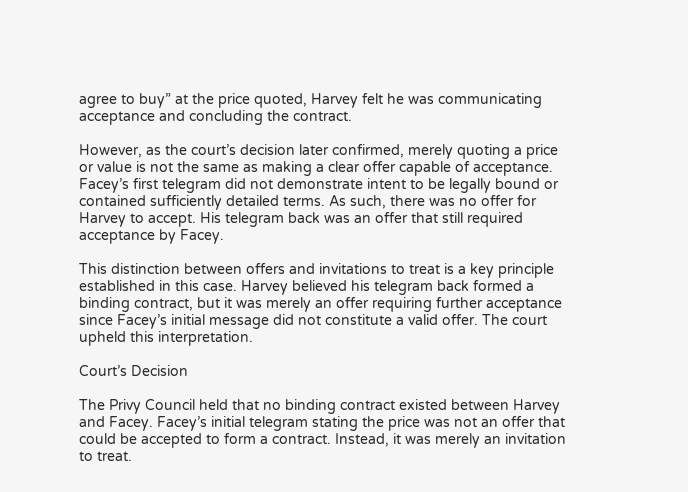agree to buy” at the price quoted, Harvey felt he was communicating acceptance and concluding the contract.

However, as the court’s decision later confirmed, merely quoting a price or value is not the same as making a clear offer capable of acceptance. Facey’s first telegram did not demonstrate intent to be legally bound or contained sufficiently detailed terms. As such, there was no offer for Harvey to accept. His telegram back was an offer that still required acceptance by Facey.

This distinction between offers and invitations to treat is a key principle established in this case. Harvey believed his telegram back formed a binding contract, but it was merely an offer requiring further acceptance since Facey’s initial message did not constitute a valid offer. The court upheld this interpretation.

Court’s Decision

The Privy Council held that no binding contract existed between Harvey and Facey. Facey’s initial telegram stating the price was not an offer that could be accepted to form a contract. Instead, it was merely an invitation to treat.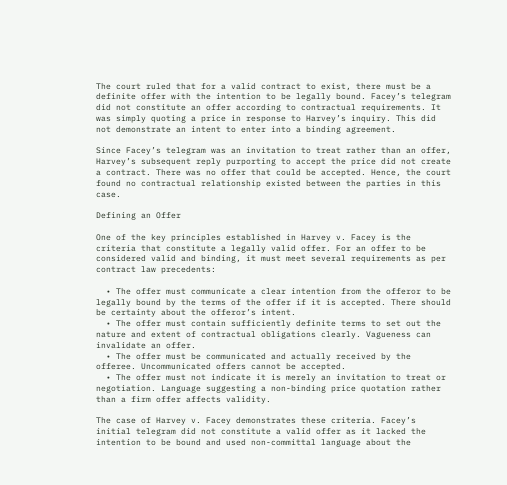The court ruled that for a valid contract to exist, there must be a definite offer with the intention to be legally bound. Facey’s telegram did not constitute an offer according to contractual requirements. It was simply quoting a price in response to Harvey’s inquiry. This did not demonstrate an intent to enter into a binding agreement.

Since Facey’s telegram was an invitation to treat rather than an offer, Harvey’s subsequent reply purporting to accept the price did not create a contract. There was no offer that could be accepted. Hence, the court found no contractual relationship existed between the parties in this case.

Defining an Offer

One of the key principles established in Harvey v. Facey is the criteria that constitute a legally valid offer. For an offer to be considered valid and binding, it must meet several requirements as per contract law precedents:

  • The offer must communicate a clear intention from the offeror to be legally bound by the terms of the offer if it is accepted. There should be certainty about the offeror’s intent.
  • The offer must contain sufficiently definite terms to set out the nature and extent of contractual obligations clearly. Vagueness can invalidate an offer.
  • The offer must be communicated and actually received by the offeree. Uncommunicated offers cannot be accepted.
  • The offer must not indicate it is merely an invitation to treat or negotiation. Language suggesting a non-binding price quotation rather than a firm offer affects validity.

The case of Harvey v. Facey demonstrates these criteria. Facey’s initial telegram did not constitute a valid offer as it lacked the intention to be bound and used non-committal language about the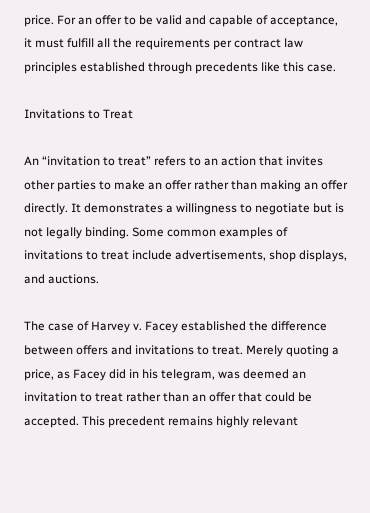price. For an offer to be valid and capable of acceptance, it must fulfill all the requirements per contract law principles established through precedents like this case.

Invitations to Treat

An “invitation to treat” refers to an action that invites other parties to make an offer rather than making an offer directly. It demonstrates a willingness to negotiate but is not legally binding. Some common examples of invitations to treat include advertisements, shop displays, and auctions.

The case of Harvey v. Facey established the difference between offers and invitations to treat. Merely quoting a price, as Facey did in his telegram, was deemed an invitation to treat rather than an offer that could be accepted. This precedent remains highly relevant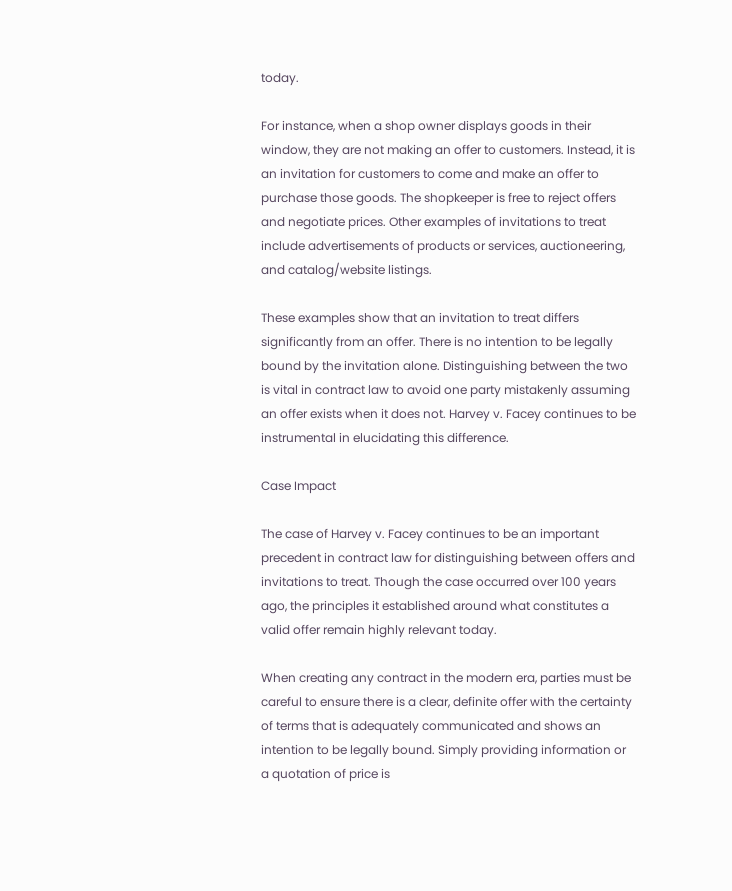today.

For instance, when a shop owner displays goods in their window, they are not making an offer to customers. Instead, it is an invitation for customers to come and make an offer to purchase those goods. The shopkeeper is free to reject offers and negotiate prices. Other examples of invitations to treat include advertisements of products or services, auctioneering, and catalog/website listings.

These examples show that an invitation to treat differs significantly from an offer. There is no intention to be legally bound by the invitation alone. Distinguishing between the two is vital in contract law to avoid one party mistakenly assuming an offer exists when it does not. Harvey v. Facey continues to be instrumental in elucidating this difference.

Case Impact

The case of Harvey v. Facey continues to be an important precedent in contract law for distinguishing between offers and invitations to treat. Though the case occurred over 100 years ago, the principles it established around what constitutes a valid offer remain highly relevant today.

When creating any contract in the modern era, parties must be careful to ensure there is a clear, definite offer with the certainty of terms that is adequately communicated and shows an intention to be legally bound. Simply providing information or a quotation of price is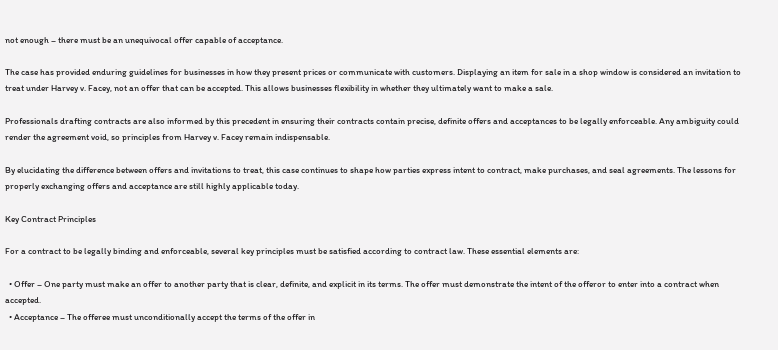not enough – there must be an unequivocal offer capable of acceptance.

The case has provided enduring guidelines for businesses in how they present prices or communicate with customers. Displaying an item for sale in a shop window is considered an invitation to treat under Harvey v. Facey, not an offer that can be accepted. This allows businesses flexibility in whether they ultimately want to make a sale.

Professionals drafting contracts are also informed by this precedent in ensuring their contracts contain precise, definite offers and acceptances to be legally enforceable. Any ambiguity could render the agreement void, so principles from Harvey v. Facey remain indispensable.

By elucidating the difference between offers and invitations to treat, this case continues to shape how parties express intent to contract, make purchases, and seal agreements. The lessons for properly exchanging offers and acceptance are still highly applicable today.

Key Contract Principles

For a contract to be legally binding and enforceable, several key principles must be satisfied according to contract law. These essential elements are:

  • Offer – One party must make an offer to another party that is clear, definite, and explicit in its terms. The offer must demonstrate the intent of the offeror to enter into a contract when accepted.
  • Acceptance – The offeree must unconditionally accept the terms of the offer in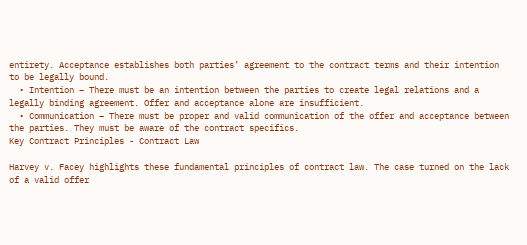entirety. Acceptance establishes both parties’ agreement to the contract terms and their intention to be legally bound.
  • Intention – There must be an intention between the parties to create legal relations and a legally binding agreement. Offer and acceptance alone are insufficient.
  • Communication – There must be proper and valid communication of the offer and acceptance between the parties. They must be aware of the contract specifics.
Key Contract Principles - Contract Law

Harvey v. Facey highlights these fundamental principles of contract law. The case turned on the lack of a valid offer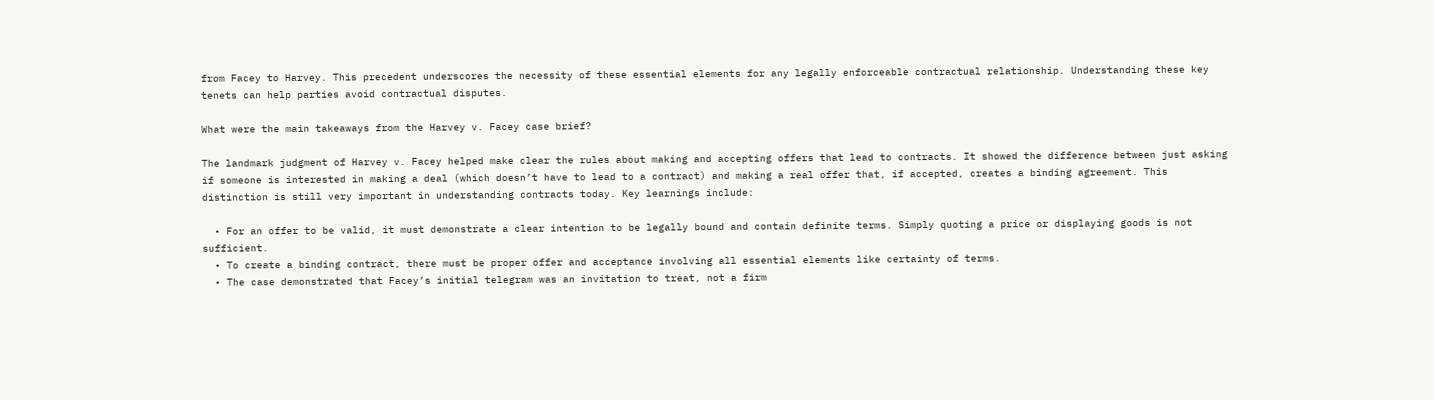from Facey to Harvey. This precedent underscores the necessity of these essential elements for any legally enforceable contractual relationship. Understanding these key tenets can help parties avoid contractual disputes.

What were the main takeaways from the Harvey v. Facey case brief?

The landmark judgment of Harvey v. Facey helped make clear the rules about making and accepting offers that lead to contracts. It showed the difference between just asking if someone is interested in making a deal (which doesn’t have to lead to a contract) and making a real offer that, if accepted, creates a binding agreement. This distinction is still very important in understanding contracts today. Key learnings include:

  • For an offer to be valid, it must demonstrate a clear intention to be legally bound and contain definite terms. Simply quoting a price or displaying goods is not sufficient.
  • To create a binding contract, there must be proper offer and acceptance involving all essential elements like certainty of terms.
  • The case demonstrated that Facey’s initial telegram was an invitation to treat, not a firm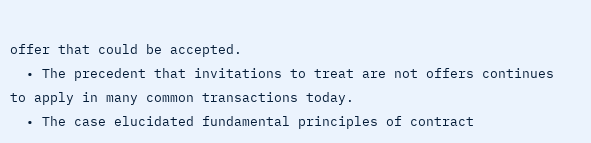offer that could be accepted.
  • The precedent that invitations to treat are not offers continues to apply in many common transactions today.
  • The case elucidated fundamental principles of contract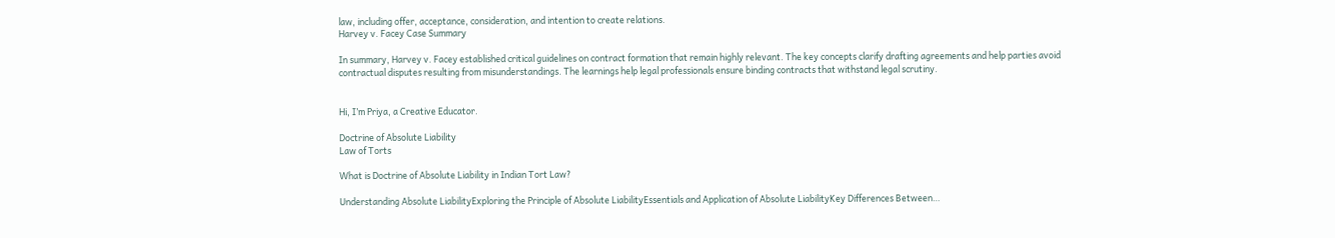law, including offer, acceptance, consideration, and intention to create relations.
Harvey v. Facey Case Summary

In summary, Harvey v. Facey established critical guidelines on contract formation that remain highly relevant. The key concepts clarify drafting agreements and help parties avoid contractual disputes resulting from misunderstandings. The learnings help legal professionals ensure binding contracts that withstand legal scrutiny.


Hi, I’m Priya, a Creative Educator.

Doctrine of Absolute Liability
Law of Torts

What is Doctrine of Absolute Liability in Indian Tort Law?

Understanding Absolute LiabilityExploring the Principle of Absolute LiabilityEssentials and Application of Absolute LiabilityKey Differences Between…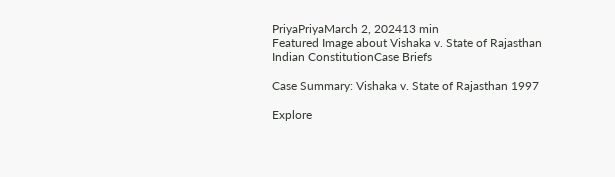PriyaPriyaMarch 2, 202413 min
Featured Image about Vishaka v. State of Rajasthan
Indian ConstitutionCase Briefs

Case Summary: Vishaka v. State of Rajasthan 1997

Explore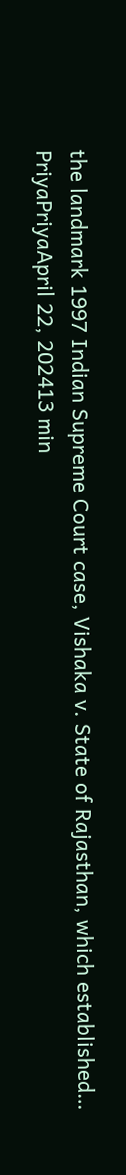the landmark 1997 Indian Supreme Court case, Vishaka v. State of Rajasthan, which established…
PriyaPriyaApril 22, 202413 min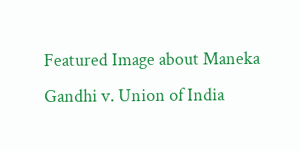Featured Image about Maneka Gandhi v. Union of India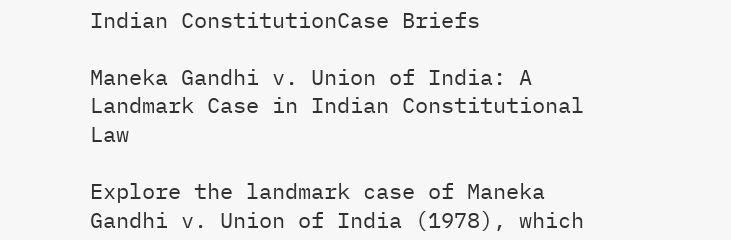Indian ConstitutionCase Briefs

Maneka Gandhi v. Union of India: A Landmark Case in Indian Constitutional Law

Explore the landmark case of Maneka Gandhi v. Union of India (1978), which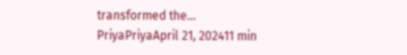transformed the…
PriyaPriyaApril 21, 202411 min